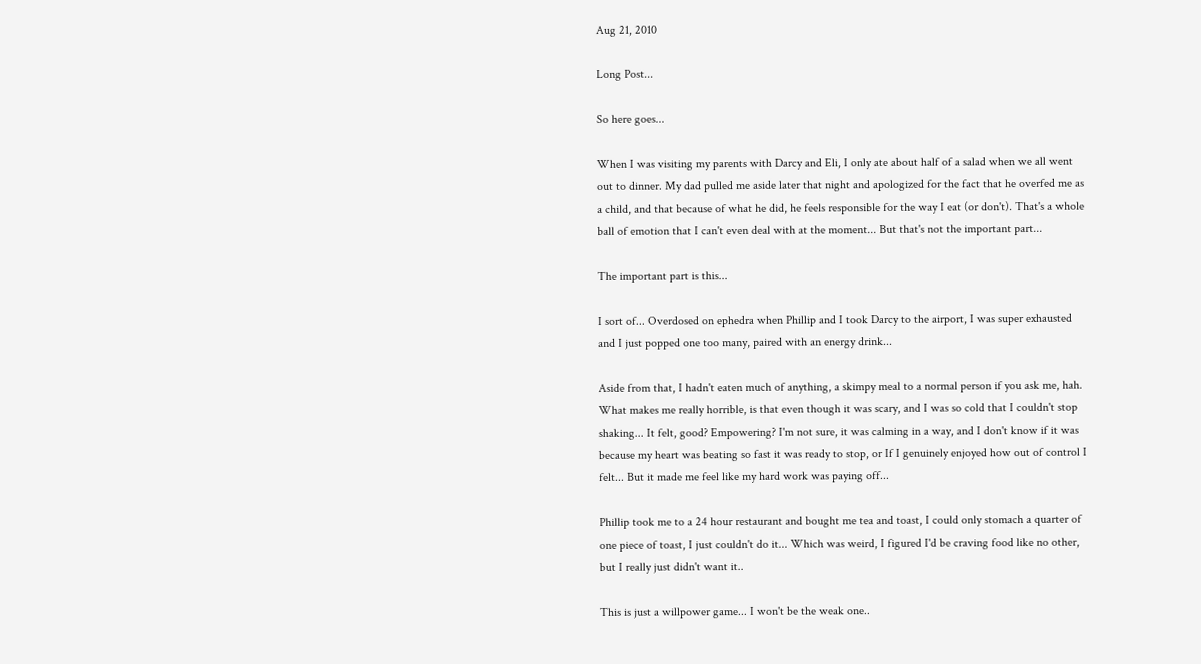Aug 21, 2010

Long Post...

So here goes...

When I was visiting my parents with Darcy and Eli, I only ate about half of a salad when we all went out to dinner. My dad pulled me aside later that night and apologized for the fact that he overfed me as a child, and that because of what he did, he feels responsible for the way I eat (or don't). That's a whole ball of emotion that I can't even deal with at the moment... But that's not the important part...

The important part is this...

I sort of... Overdosed on ephedra when Phillip and I took Darcy to the airport, I was super exhausted and I just popped one too many, paired with an energy drink...

Aside from that, I hadn't eaten much of anything, a skimpy meal to a normal person if you ask me, hah. What makes me really horrible, is that even though it was scary, and I was so cold that I couldn't stop shaking... It felt, good? Empowering? I'm not sure, it was calming in a way, and I don't know if it was because my heart was beating so fast it was ready to stop, or If I genuinely enjoyed how out of control I felt... But it made me feel like my hard work was paying off...

Phillip took me to a 24 hour restaurant and bought me tea and toast, I could only stomach a quarter of one piece of toast, I just couldn't do it... Which was weird, I figured I'd be craving food like no other, but I really just didn't want it..

This is just a willpower game... I won't be the weak one..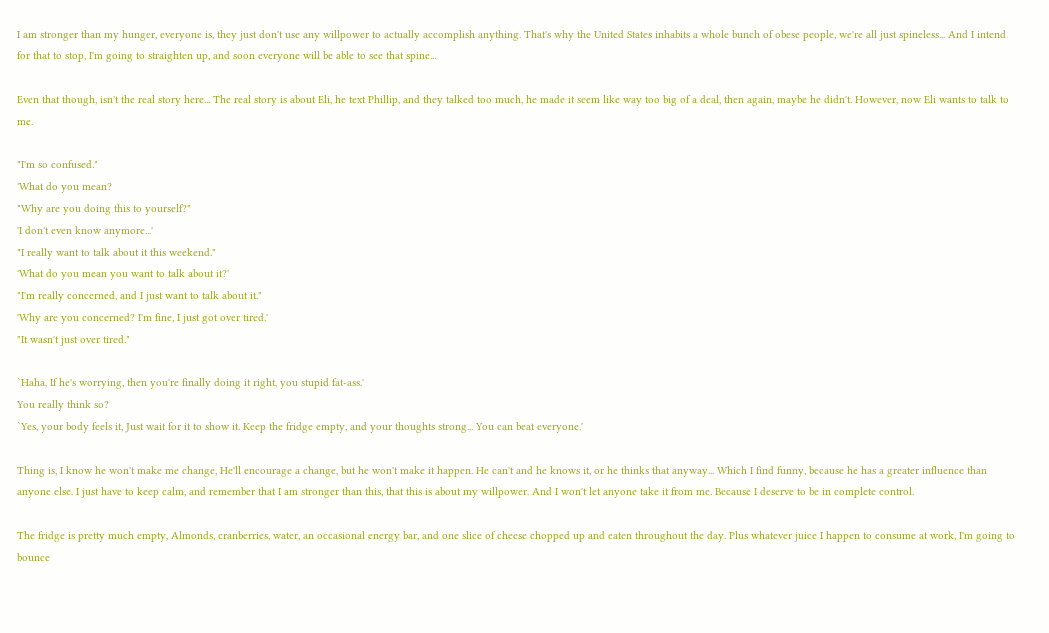I am stronger than my hunger, everyone is, they just don't use any willpower to actually accomplish anything. That's why the United States inhabits a whole bunch of obese people, we're all just spineless... And I intend for that to stop, I'm going to straighten up, and soon everyone will be able to see that spine...

Even that though, isn't the real story here... The real story is about Eli, he text Phillip, and they talked too much, he made it seem like way too big of a deal, then again, maybe he didn't. However, now Eli wants to talk to me.

"I'm so confused."
'What do you mean?
"Why are you doing this to yourself?"
'I don't even know anymore...'
"I really want to talk about it this weekend."
'What do you mean you want to talk about it?'
"I'm really concerned, and I just want to talk about it."
'Why are you concerned? I'm fine, I just got over tired.'
"It wasn't just over tired."

`Haha, If he's worrying, then you're finally doing it right, you stupid fat-ass.'
You really think so?
`Yes, your body feels it, Just wait for it to show it. Keep the fridge empty, and your thoughts strong... You can beat everyone.'

Thing is, I know he won't make me change, He'll encourage a change, but he won't make it happen. He can't and he knows it, or he thinks that anyway... Which I find funny, because he has a greater influence than anyone else. I just have to keep calm, and remember that I am stronger than this, that this is about my willpower. And I won't let anyone take it from me. Because I deserve to be in complete control.

The fridge is pretty much empty, Almonds, cranberries, water, an occasional energy bar, and one slice of cheese chopped up and eaten throughout the day. Plus whatever juice I happen to consume at work, I'm going to bounce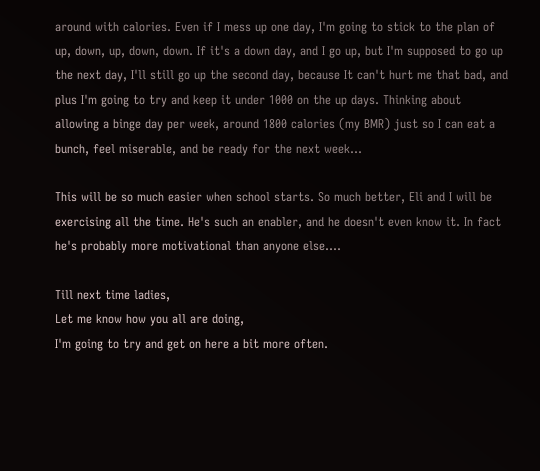around with calories. Even if I mess up one day, I'm going to stick to the plan of up, down, up, down, down. If it's a down day, and I go up, but I'm supposed to go up the next day, I'll still go up the second day, because It can't hurt me that bad, and plus I'm going to try and keep it under 1000 on the up days. Thinking about allowing a binge day per week, around 1800 calories (my BMR) just so I can eat a bunch, feel miserable, and be ready for the next week...

This will be so much easier when school starts. So much better, Eli and I will be exercising all the time. He's such an enabler, and he doesn't even know it. In fact he's probably more motivational than anyone else....

Till next time ladies,
Let me know how you all are doing,
I'm going to try and get on here a bit more often.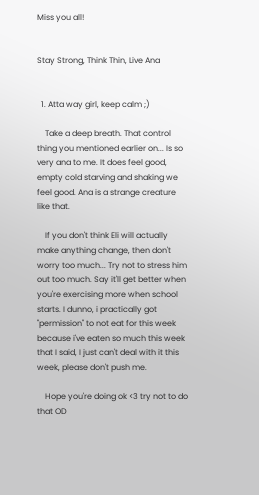Miss you all!


Stay Strong, Think Thin, Live Ana


  1. Atta way girl, keep calm ;)

    Take a deep breath. That control thing you mentioned earlier on... Is so very ana to me. It does feel good, empty cold starving and shaking we feel good. Ana is a strange creature like that.

    If you don't think Eli will actually make anything change, then don't worry too much... Try not to stress him out too much. Say it'll get better when you're exercising more when school starts. I dunno, i practically got "permission" to not eat for this week because i've eaten so much this week that I said, I just can't deal with it this week, please don't push me.

    Hope you're doing ok <3 try not to do that OD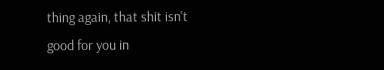thing again, that shit isn't good for you in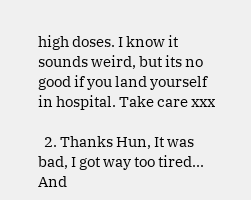high doses. I know it sounds weird, but its no good if you land yourself in hospital. Take care xxx

  2. Thanks Hun, It was bad, I got way too tired... And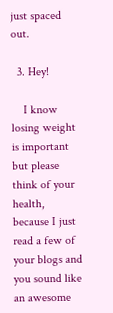just spaced out.

  3. Hey!

    I know losing weight is important but please think of your health, because I just read a few of your blogs and you sound like an awesome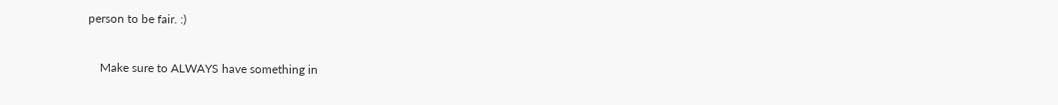person to be fair. :)

    Make sure to ALWAYS have something in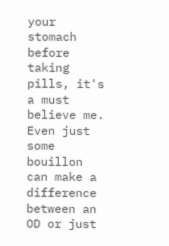your stomach before taking pills, it's a must believe me. Even just some bouillon can make a difference between an OD or just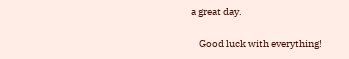a great day.

    Good luck with everything!